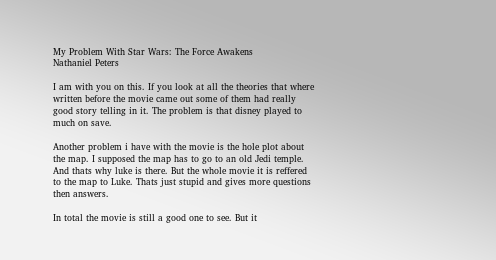My Problem With Star Wars: The Force Awakens
Nathaniel Peters

I am with you on this. If you look at all the theories that where written before the movie came out some of them had really good story telling in it. The problem is that disney played to much on save.

Another problem i have with the movie is the hole plot about the map. I supposed the map has to go to an old Jedi temple. And thats why luke is there. But the whole movie it is reffered to the map to Luke. Thats just stupid and gives more questions then answers.

In total the movie is still a good one to see. But it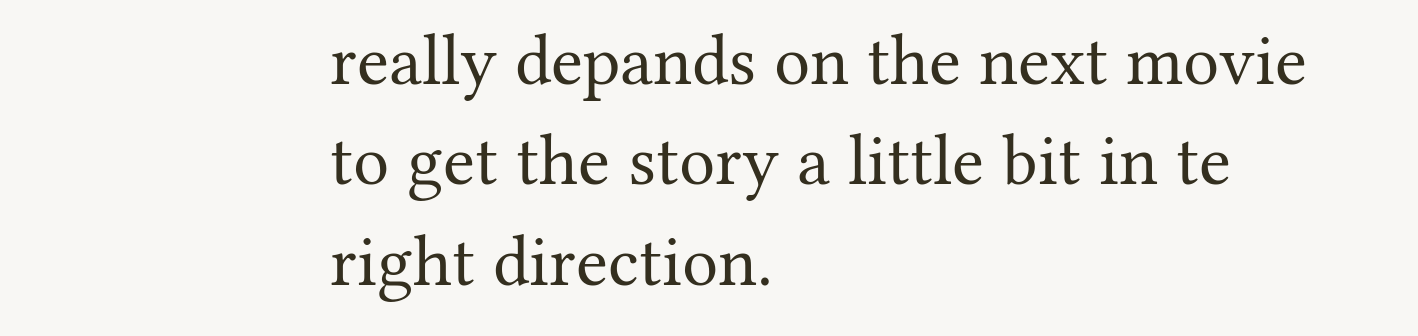really depands on the next movie to get the story a little bit in te right direction.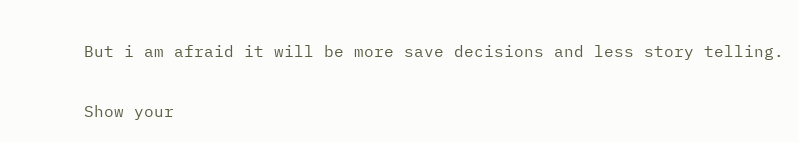But i am afraid it will be more save decisions and less story telling.

Show your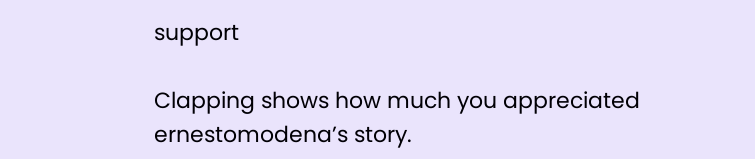support

Clapping shows how much you appreciated ernestomodena’s story.